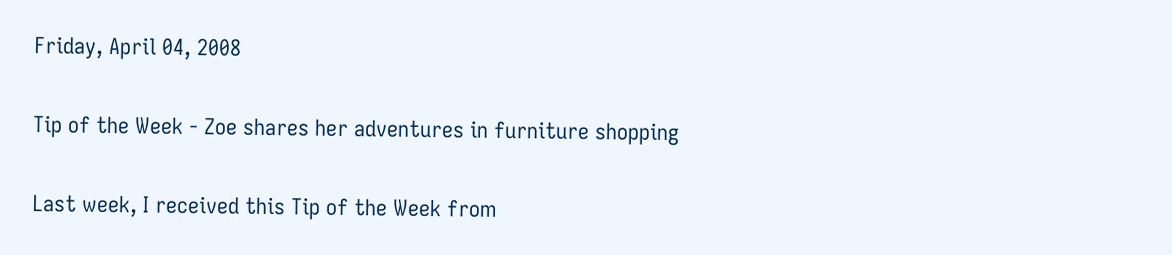Friday, April 04, 2008

Tip of the Week - Zoe shares her adventures in furniture shopping

Last week, I received this Tip of the Week from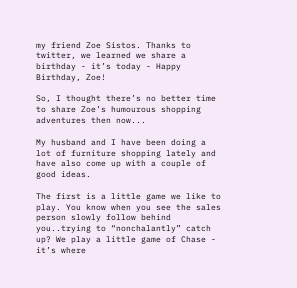my friend Zoe Sistos. Thanks to twitter, we learned we share a birthday - it’s today - Happy Birthday, Zoe!

So, I thought there’s no better time to share Zoe’s humourous shopping adventures then now...

My husband and I have been doing a lot of furniture shopping lately and have also come up with a couple of good ideas.

The first is a little game we like to play. You know when you see the sales person slowly follow behind you..trying to “nonchalantly” catch up? We play a little game of Chase - it’s where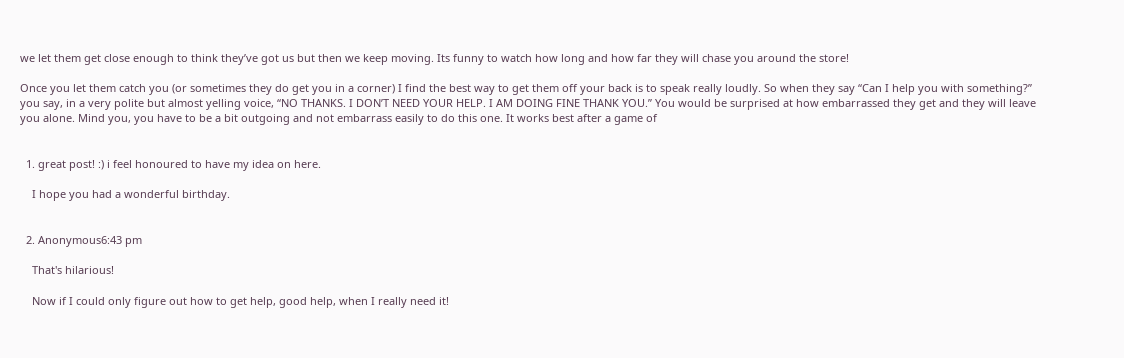we let them get close enough to think they’ve got us but then we keep moving. Its funny to watch how long and how far they will chase you around the store!

Once you let them catch you (or sometimes they do get you in a corner) I find the best way to get them off your back is to speak really loudly. So when they say “Can I help you with something?” you say, in a very polite but almost yelling voice, “NO THANKS. I DON’T NEED YOUR HELP. I AM DOING FINE THANK YOU.” You would be surprised at how embarrassed they get and they will leave you alone. Mind you, you have to be a bit outgoing and not embarrass easily to do this one. It works best after a game of


  1. great post! :) i feel honoured to have my idea on here.

    I hope you had a wonderful birthday.


  2. Anonymous6:43 pm

    That's hilarious!

    Now if I could only figure out how to get help, good help, when I really need it!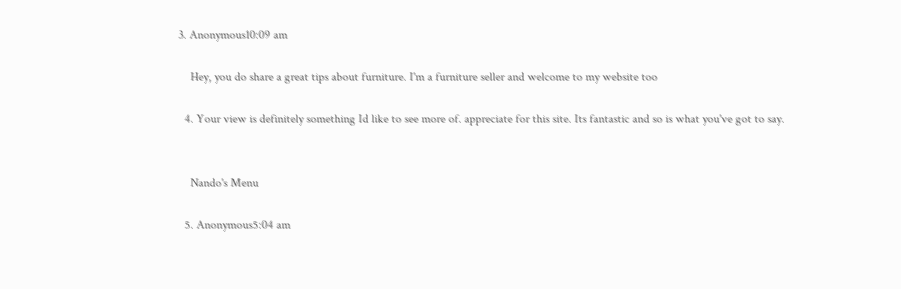3. Anonymous10:09 am

    Hey, you do share a great tips about furniture. I'm a furniture seller and welcome to my website too

  4. Your view is definitely something Id like to see more of. appreciate for this site. Its fantastic and so is what you've got to say.


    Nando's Menu

  5. Anonymous5:04 am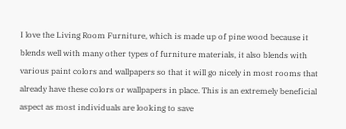I love the Living Room Furniture, which is made up of pine wood because it blends well with many other types of furniture materials, it also blends with various paint colors and wallpapers so that it will go nicely in most rooms that already have these colors or wallpapers in place. This is an extremely beneficial aspect as most individuals are looking to save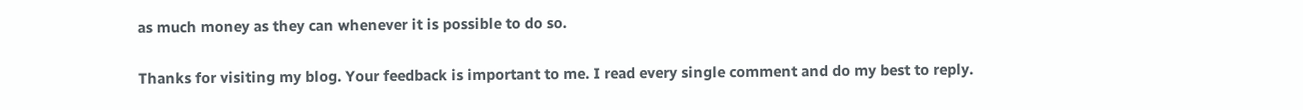as much money as they can whenever it is possible to do so.


Thanks for visiting my blog. Your feedback is important to me. I read every single comment and do my best to reply.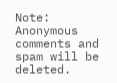Note: Anonymous comments and spam will be deleted.